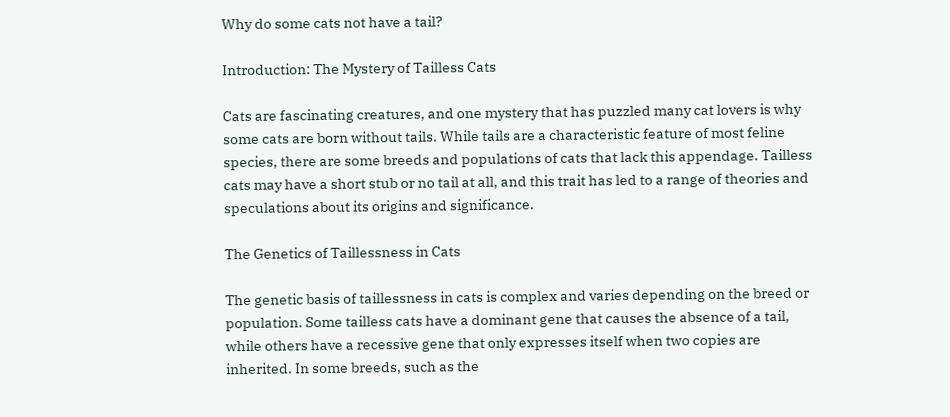Why do some cats not have a tail?

Introduction: The Mystery of Tailless Cats

Cats are fascinating creatures, and one mystery that has puzzled many cat lovers is why some cats are born without tails. While tails are a characteristic feature of most feline species, there are some breeds and populations of cats that lack this appendage. Tailless cats may have a short stub or no tail at all, and this trait has led to a range of theories and speculations about its origins and significance.

The Genetics of Taillessness in Cats

The genetic basis of taillessness in cats is complex and varies depending on the breed or population. Some tailless cats have a dominant gene that causes the absence of a tail, while others have a recessive gene that only expresses itself when two copies are inherited. In some breeds, such as the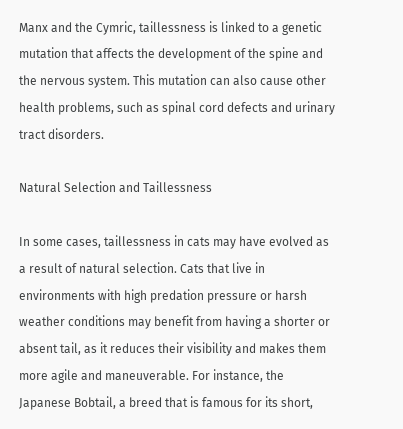Manx and the Cymric, taillessness is linked to a genetic mutation that affects the development of the spine and the nervous system. This mutation can also cause other health problems, such as spinal cord defects and urinary tract disorders.

Natural Selection and Taillessness

In some cases, taillessness in cats may have evolved as a result of natural selection. Cats that live in environments with high predation pressure or harsh weather conditions may benefit from having a shorter or absent tail, as it reduces their visibility and makes them more agile and maneuverable. For instance, the Japanese Bobtail, a breed that is famous for its short,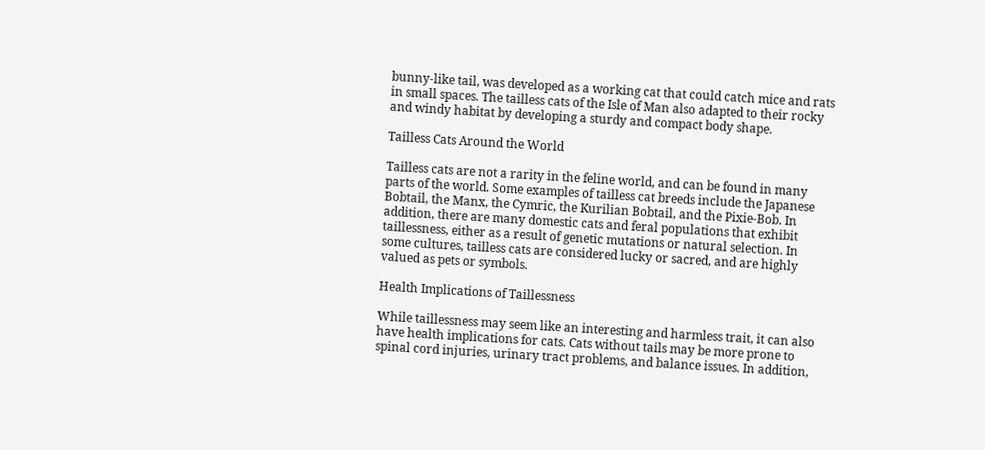bunny-like tail, was developed as a working cat that could catch mice and rats in small spaces. The tailless cats of the Isle of Man also adapted to their rocky and windy habitat by developing a sturdy and compact body shape.

Tailless Cats Around the World

Tailless cats are not a rarity in the feline world, and can be found in many parts of the world. Some examples of tailless cat breeds include the Japanese Bobtail, the Manx, the Cymric, the Kurilian Bobtail, and the Pixie-Bob. In addition, there are many domestic cats and feral populations that exhibit taillessness, either as a result of genetic mutations or natural selection. In some cultures, tailless cats are considered lucky or sacred, and are highly valued as pets or symbols.

Health Implications of Taillessness

While taillessness may seem like an interesting and harmless trait, it can also have health implications for cats. Cats without tails may be more prone to spinal cord injuries, urinary tract problems, and balance issues. In addition,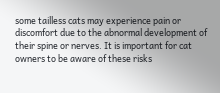some tailless cats may experience pain or discomfort due to the abnormal development of their spine or nerves. It is important for cat owners to be aware of these risks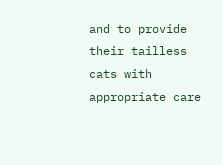and to provide their tailless cats with appropriate care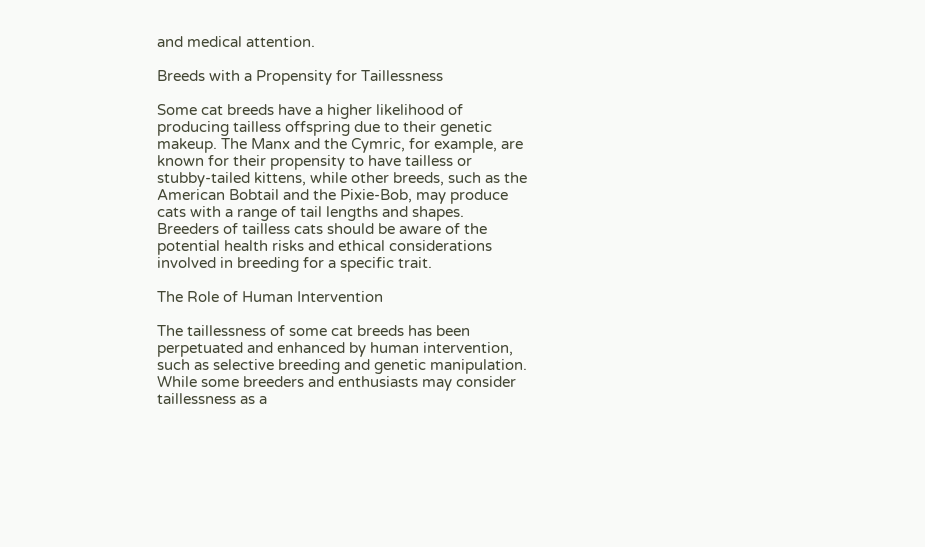and medical attention.

Breeds with a Propensity for Taillessness

Some cat breeds have a higher likelihood of producing tailless offspring due to their genetic makeup. The Manx and the Cymric, for example, are known for their propensity to have tailless or stubby-tailed kittens, while other breeds, such as the American Bobtail and the Pixie-Bob, may produce cats with a range of tail lengths and shapes. Breeders of tailless cats should be aware of the potential health risks and ethical considerations involved in breeding for a specific trait.

The Role of Human Intervention

The taillessness of some cat breeds has been perpetuated and enhanced by human intervention, such as selective breeding and genetic manipulation. While some breeders and enthusiasts may consider taillessness as a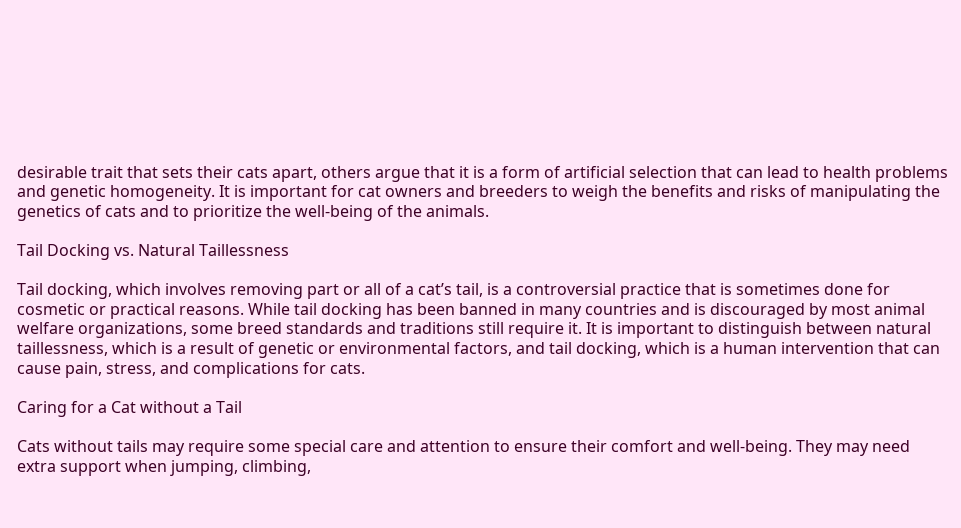desirable trait that sets their cats apart, others argue that it is a form of artificial selection that can lead to health problems and genetic homogeneity. It is important for cat owners and breeders to weigh the benefits and risks of manipulating the genetics of cats and to prioritize the well-being of the animals.

Tail Docking vs. Natural Taillessness

Tail docking, which involves removing part or all of a cat’s tail, is a controversial practice that is sometimes done for cosmetic or practical reasons. While tail docking has been banned in many countries and is discouraged by most animal welfare organizations, some breed standards and traditions still require it. It is important to distinguish between natural taillessness, which is a result of genetic or environmental factors, and tail docking, which is a human intervention that can cause pain, stress, and complications for cats.

Caring for a Cat without a Tail

Cats without tails may require some special care and attention to ensure their comfort and well-being. They may need extra support when jumping, climbing,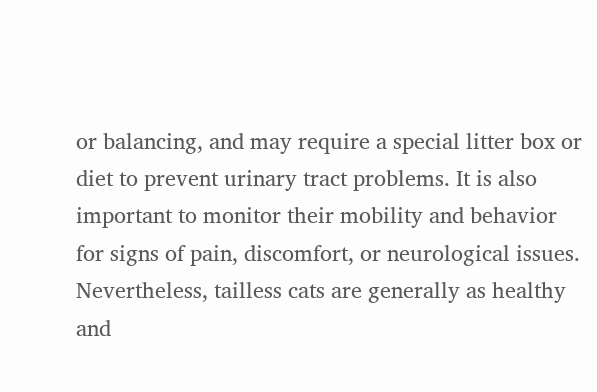or balancing, and may require a special litter box or diet to prevent urinary tract problems. It is also important to monitor their mobility and behavior for signs of pain, discomfort, or neurological issues. Nevertheless, tailless cats are generally as healthy and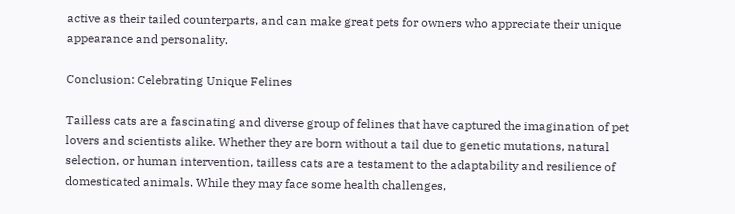active as their tailed counterparts, and can make great pets for owners who appreciate their unique appearance and personality.

Conclusion: Celebrating Unique Felines

Tailless cats are a fascinating and diverse group of felines that have captured the imagination of pet lovers and scientists alike. Whether they are born without a tail due to genetic mutations, natural selection, or human intervention, tailless cats are a testament to the adaptability and resilience of domesticated animals. While they may face some health challenges,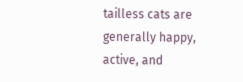tailless cats are generally happy, active, and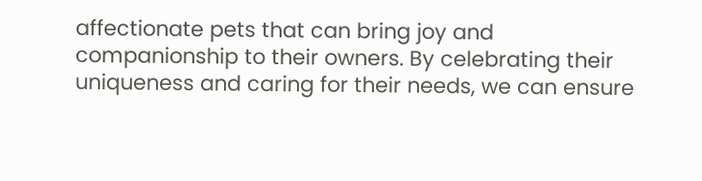affectionate pets that can bring joy and companionship to their owners. By celebrating their uniqueness and caring for their needs, we can ensure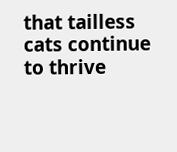that tailless cats continue to thrive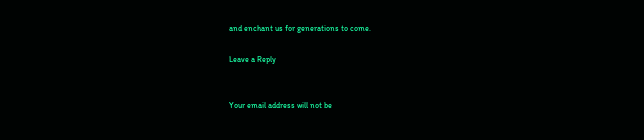and enchant us for generations to come.

Leave a Reply


Your email address will not be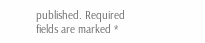published. Required fields are marked *